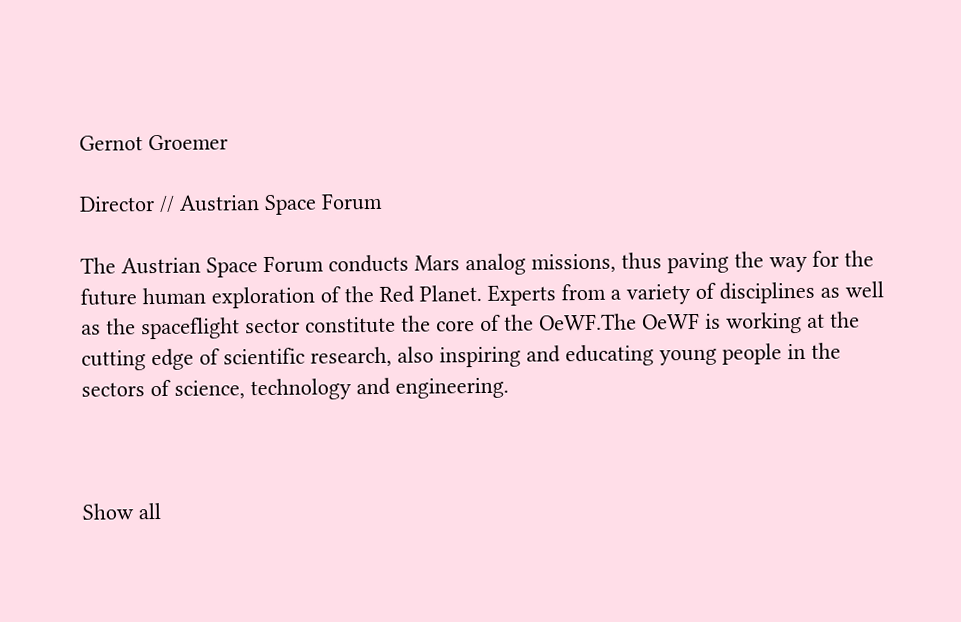Gernot Groemer

Director // Austrian Space Forum

The Austrian Space Forum conducts Mars analog missions, thus paving the way for the future human exploration of the Red Planet. Experts from a variety of disciplines as well as the spaceflight sector constitute the core of the OeWF.The OeWF is working at the cutting edge of scientific research, also inspiring and educating young people in the sectors of science, technology and engineering.



Show all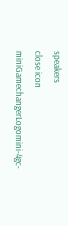speakers
close icon
miniGamechangerLogomini-4gc-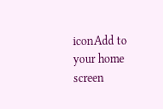iconAdd to your home screen